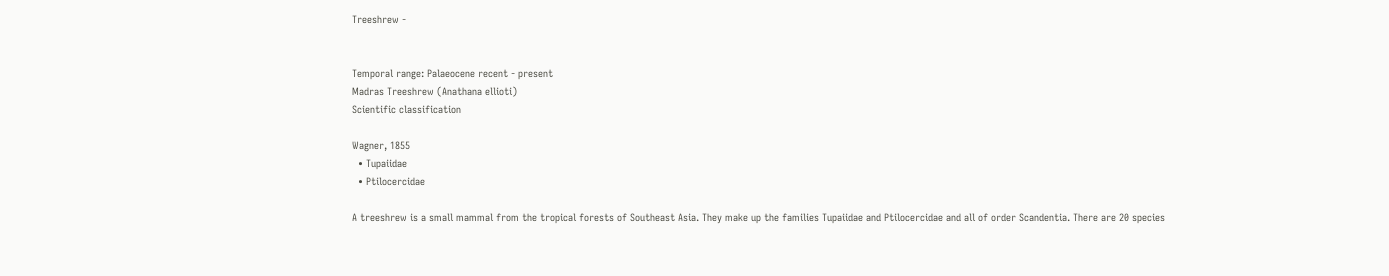Treeshrew -


Temporal range: Palaeocene recent - present
Madras Treeshrew (Anathana ellioti)
Scientific classification

Wagner, 1855
  • Tupaiidae
  • Ptilocercidae

A treeshrew is a small mammal from the tropical forests of Southeast Asia. They make up the families Tupaiidae and Ptilocercidae and all of order Scandentia. There are 20 species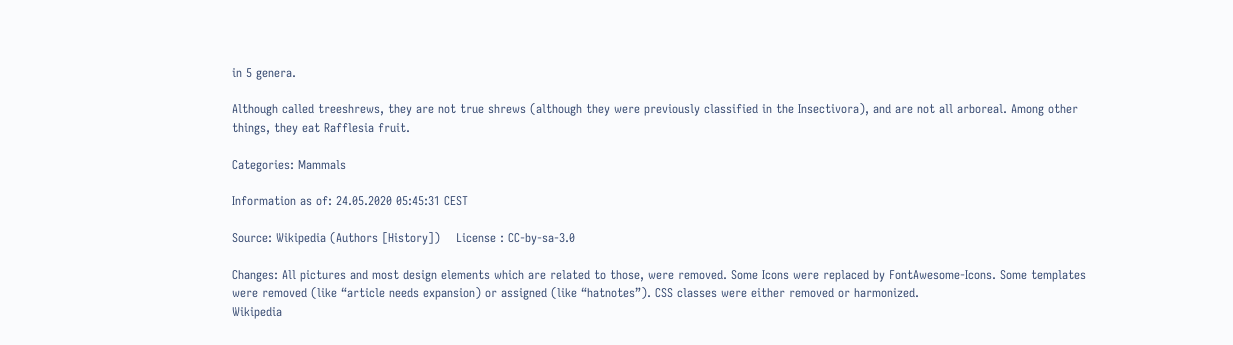in 5 genera.

Although called treeshrews, they are not true shrews (although they were previously classified in the Insectivora), and are not all arboreal. Among other things, they eat Rafflesia fruit.

Categories: Mammals

Information as of: 24.05.2020 05:45:31 CEST

Source: Wikipedia (Authors [History])    License : CC-by-sa-3.0

Changes: All pictures and most design elements which are related to those, were removed. Some Icons were replaced by FontAwesome-Icons. Some templates were removed (like “article needs expansion) or assigned (like “hatnotes”). CSS classes were either removed or harmonized.
Wikipedia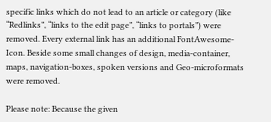specific links which do not lead to an article or category (like “Redlinks”, “links to the edit page”, “links to portals”) were removed. Every external link has an additional FontAwesome-Icon. Beside some small changes of design, media-container, maps, navigation-boxes, spoken versions and Geo-microformats were removed.

Please note: Because the given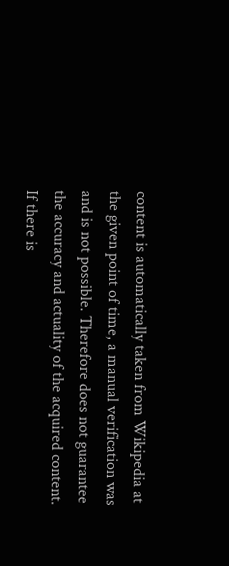content is automatically taken from Wikipedia at the given point of time, a manual verification was and is not possible. Therefore does not guarantee the accuracy and actuality of the acquired content. If there is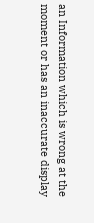an Information which is wrong at the moment or has an inaccurate display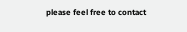please feel free to contact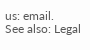us: email.
See also: Legal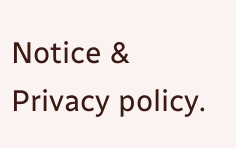Notice & Privacy policy.